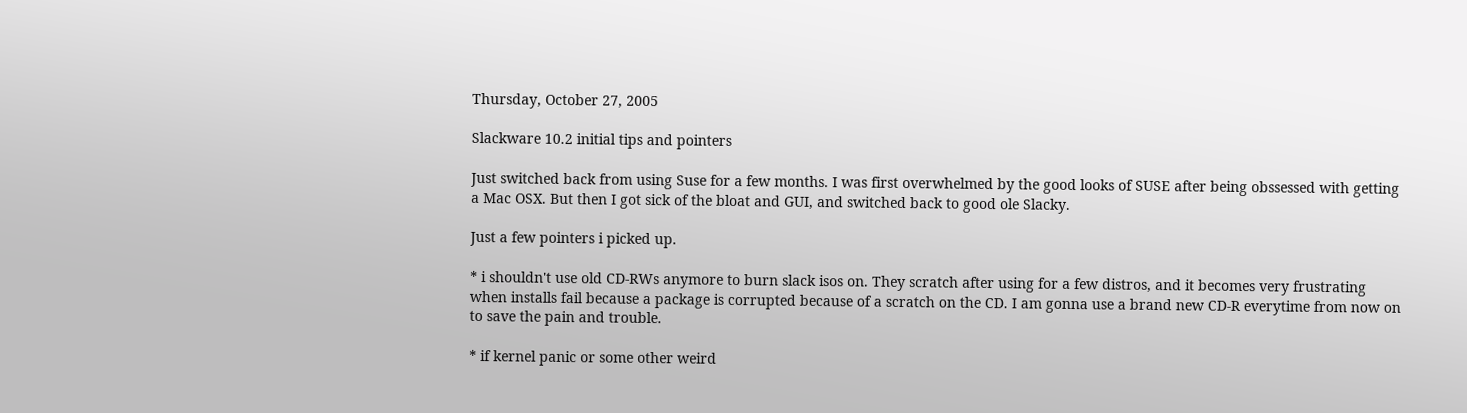Thursday, October 27, 2005

Slackware 10.2 initial tips and pointers

Just switched back from using Suse for a few months. I was first overwhelmed by the good looks of SUSE after being obssessed with getting a Mac OSX. But then I got sick of the bloat and GUI, and switched back to good ole Slacky.

Just a few pointers i picked up.

* i shouldn't use old CD-RWs anymore to burn slack isos on. They scratch after using for a few distros, and it becomes very frustrating when installs fail because a package is corrupted because of a scratch on the CD. I am gonna use a brand new CD-R everytime from now on to save the pain and trouble.

* if kernel panic or some other weird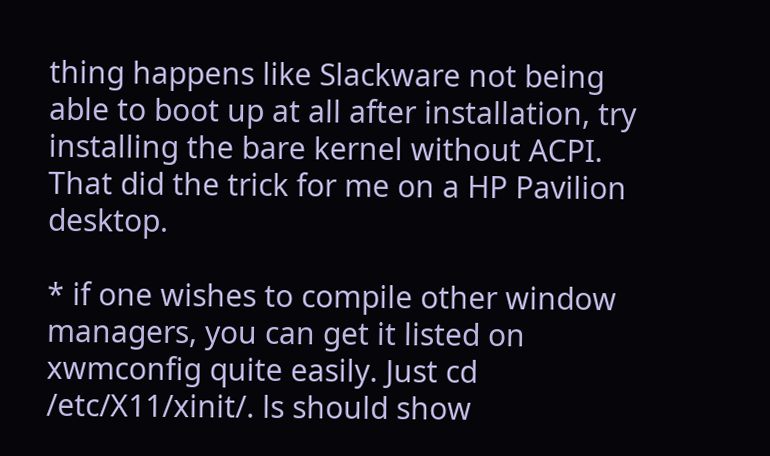thing happens like Slackware not being able to boot up at all after installation, try installing the bare kernel without ACPI. That did the trick for me on a HP Pavilion desktop.

* if one wishes to compile other window managers, you can get it listed on xwmconfig quite easily. Just cd /etc/X11/xinit/. ls should show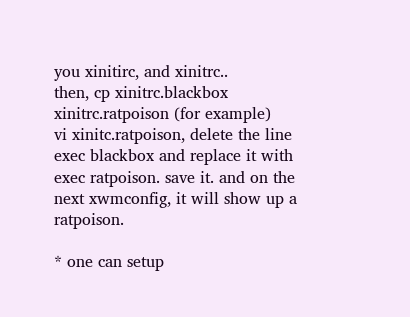you xinitirc, and xinitrc..
then, cp xinitrc.blackbox xinitrc.ratpoison (for example)
vi xinitc.ratpoison, delete the line exec blackbox and replace it with exec ratpoison. save it. and on the next xwmconfig, it will show up a ratpoison.

* one can setup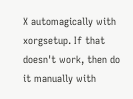X automagically with xorgsetup. If that doesn't work, then do it manually with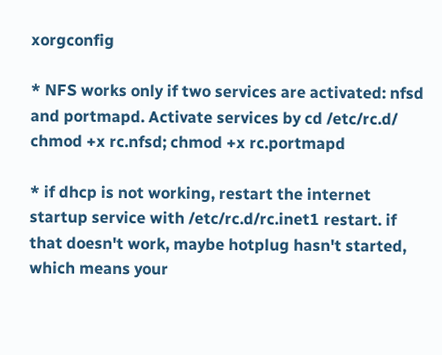xorgconfig

* NFS works only if two services are activated: nfsd and portmapd. Activate services by cd /etc/rc.d/
chmod +x rc.nfsd; chmod +x rc.portmapd

* if dhcp is not working, restart the internet startup service with /etc/rc.d/rc.inet1 restart. if that doesn't work, maybe hotplug hasn't started, which means your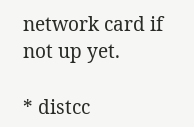network card if not up yet.

* distcc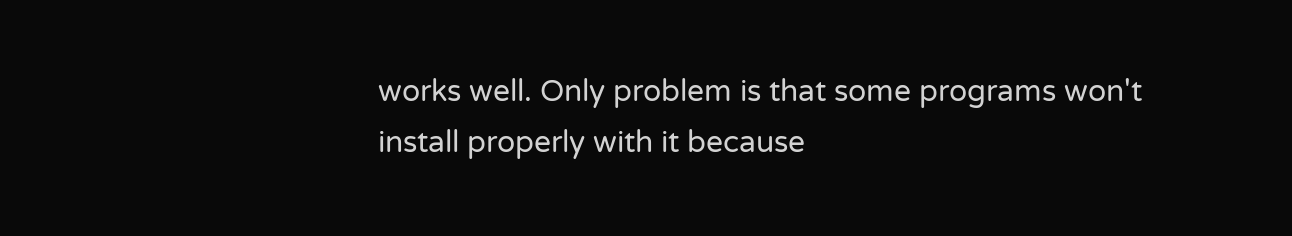works well. Only problem is that some programs won't install properly with it because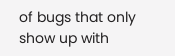of bugs that only show up with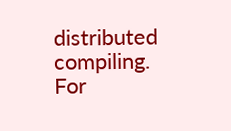distributed compiling. For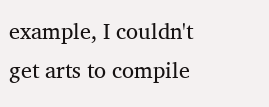example, I couldn't get arts to compile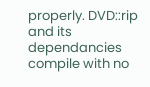properly. DVD::rip and its dependancies compile with no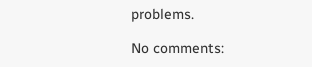problems.

No comments: